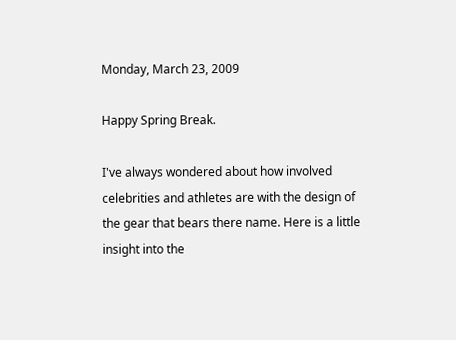Monday, March 23, 2009

Happy Spring Break.

I've always wondered about how involved celebrities and athletes are with the design of the gear that bears there name. Here is a little insight into the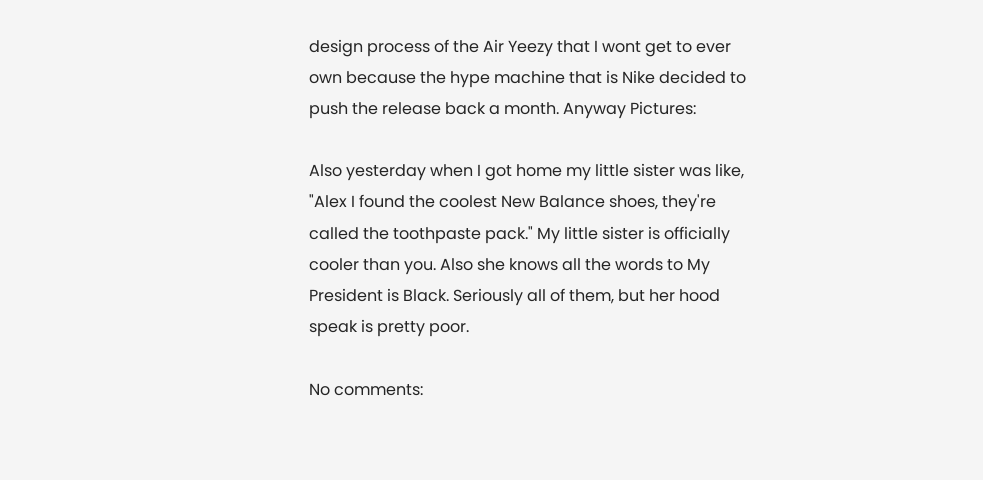design process of the Air Yeezy that I wont get to ever own because the hype machine that is Nike decided to push the release back a month. Anyway Pictures:

Also yesterday when I got home my little sister was like, "Alex I found the coolest New Balance shoes, they're called the toothpaste pack." My little sister is officially cooler than you. Also she knows all the words to My President is Black. Seriously all of them, but her hood speak is pretty poor.

No comments: